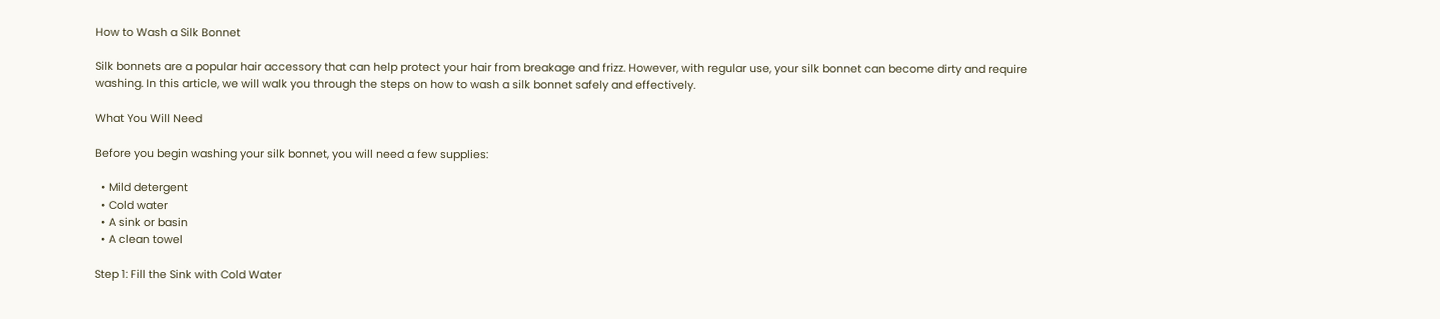How to Wash a Silk Bonnet

Silk bonnets are a popular hair accessory that can help protect your hair from breakage and frizz. However, with regular use, your silk bonnet can become dirty and require washing. In this article, we will walk you through the steps on how to wash a silk bonnet safely and effectively.

What You Will Need

Before you begin washing your silk bonnet, you will need a few supplies:

  • Mild detergent
  • Cold water
  • A sink or basin
  • A clean towel

Step 1: Fill the Sink with Cold Water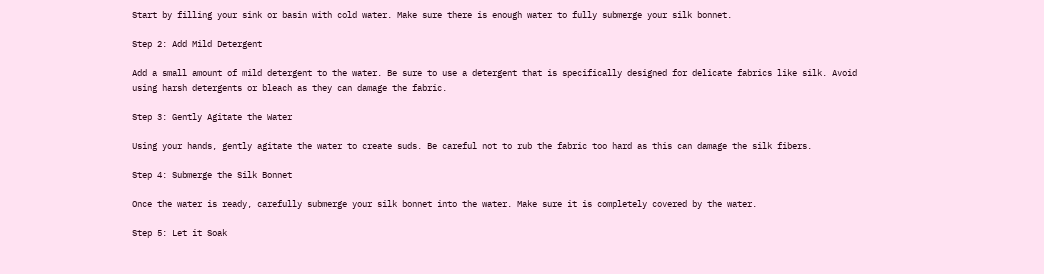Start by filling your sink or basin with cold water. Make sure there is enough water to fully submerge your silk bonnet.

Step 2: Add Mild Detergent

Add a small amount of mild detergent to the water. Be sure to use a detergent that is specifically designed for delicate fabrics like silk. Avoid using harsh detergents or bleach as they can damage the fabric.

Step 3: Gently Agitate the Water

Using your hands, gently agitate the water to create suds. Be careful not to rub the fabric too hard as this can damage the silk fibers.

Step 4: Submerge the Silk Bonnet

Once the water is ready, carefully submerge your silk bonnet into the water. Make sure it is completely covered by the water.

Step 5: Let it Soak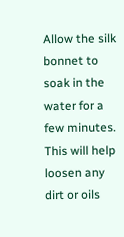Allow the silk bonnet to soak in the water for a few minutes. This will help loosen any dirt or oils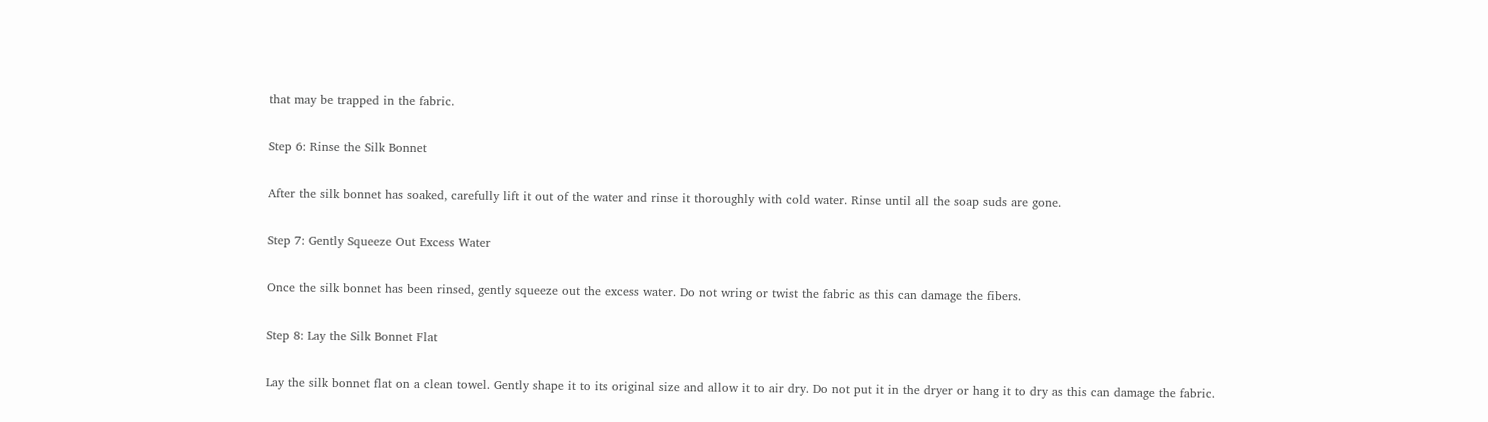that may be trapped in the fabric.

Step 6: Rinse the Silk Bonnet

After the silk bonnet has soaked, carefully lift it out of the water and rinse it thoroughly with cold water. Rinse until all the soap suds are gone.

Step 7: Gently Squeeze Out Excess Water

Once the silk bonnet has been rinsed, gently squeeze out the excess water. Do not wring or twist the fabric as this can damage the fibers.

Step 8: Lay the Silk Bonnet Flat

Lay the silk bonnet flat on a clean towel. Gently shape it to its original size and allow it to air dry. Do not put it in the dryer or hang it to dry as this can damage the fabric.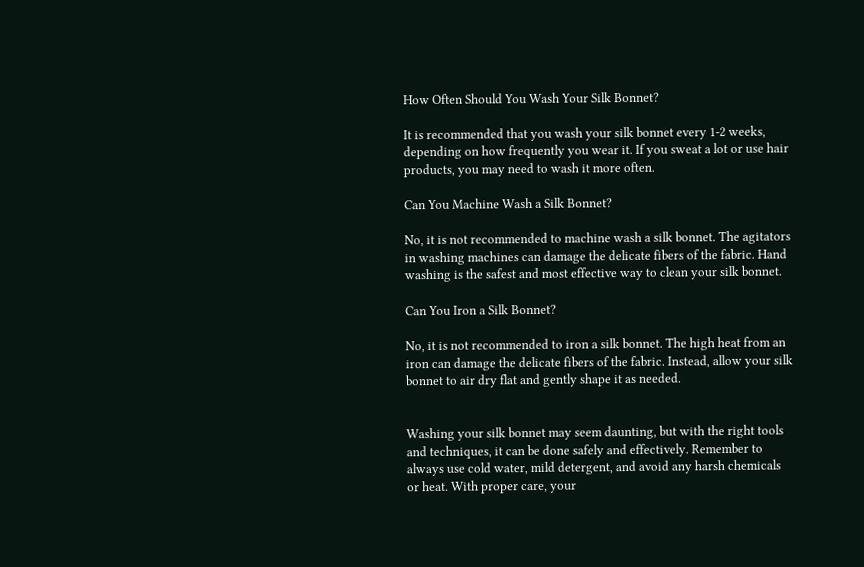How Often Should You Wash Your Silk Bonnet?

It is recommended that you wash your silk bonnet every 1-2 weeks, depending on how frequently you wear it. If you sweat a lot or use hair products, you may need to wash it more often.

Can You Machine Wash a Silk Bonnet?

No, it is not recommended to machine wash a silk bonnet. The agitators in washing machines can damage the delicate fibers of the fabric. Hand washing is the safest and most effective way to clean your silk bonnet.

Can You Iron a Silk Bonnet?

No, it is not recommended to iron a silk bonnet. The high heat from an iron can damage the delicate fibers of the fabric. Instead, allow your silk bonnet to air dry flat and gently shape it as needed.


Washing your silk bonnet may seem daunting, but with the right tools and techniques, it can be done safely and effectively. Remember to always use cold water, mild detergent, and avoid any harsh chemicals or heat. With proper care, your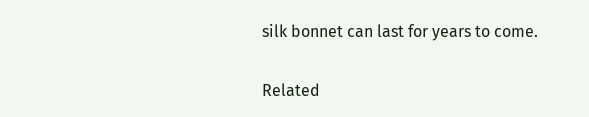silk bonnet can last for years to come.

Related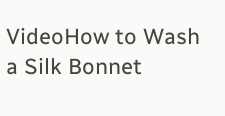VideoHow to Wash a Silk Bonnet